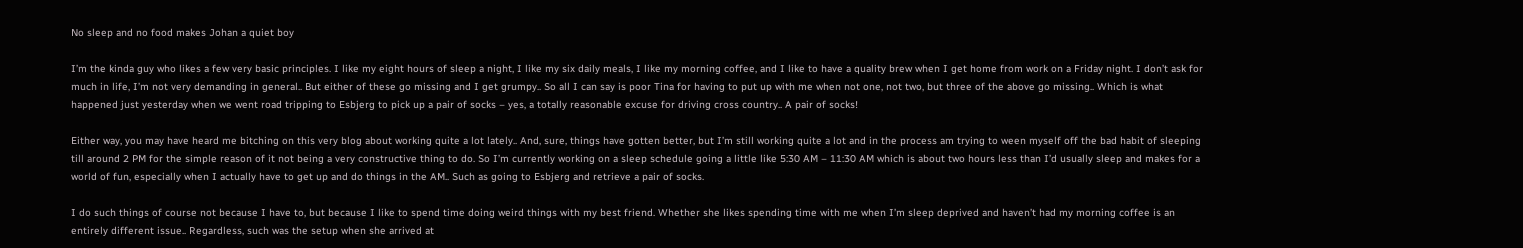No sleep and no food makes Johan a quiet boy

I’m the kinda guy who likes a few very basic principles. I like my eight hours of sleep a night, I like my six daily meals, I like my morning coffee, and I like to have a quality brew when I get home from work on a Friday night. I don’t ask for much in life, I’m not very demanding in general.. But either of these go missing and I get grumpy.. So all I can say is poor Tina for having to put up with me when not one, not two, but three of the above go missing.. Which is what happened just yesterday when we went road tripping to Esbjerg to pick up a pair of socks – yes, a totally reasonable excuse for driving cross country.. A pair of socks!

Either way, you may have heard me bitching on this very blog about working quite a lot lately.. And, sure, things have gotten better, but I’m still working quite a lot and in the process am trying to ween myself off the bad habit of sleeping till around 2 PM for the simple reason of it not being a very constructive thing to do. So I’m currently working on a sleep schedule going a little like 5:30 AM – 11:30 AM which is about two hours less than I’d usually sleep and makes for a world of fun, especially when I actually have to get up and do things in the AM.. Such as going to Esbjerg and retrieve a pair of socks.

I do such things of course not because I have to, but because I like to spend time doing weird things with my best friend. Whether she likes spending time with me when I’m sleep deprived and haven’t had my morning coffee is an entirely different issue.. Regardless, such was the setup when she arrived at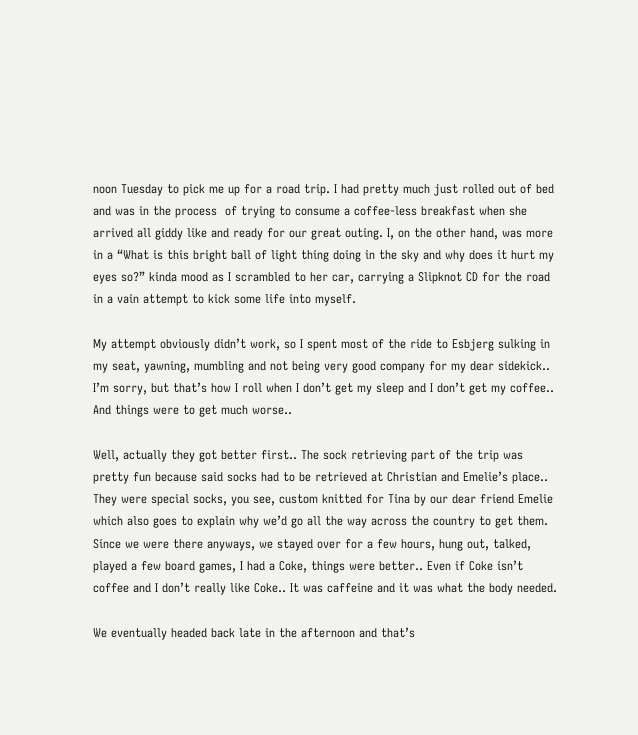noon Tuesday to pick me up for a road trip. I had pretty much just rolled out of bed and was in the process  of trying to consume a coffee-less breakfast when she arrived all giddy like and ready for our great outing. I, on the other hand, was more in a “What is this bright ball of light thing doing in the sky and why does it hurt my eyes so?” kinda mood as I scrambled to her car, carrying a Slipknot CD for the road in a vain attempt to kick some life into myself.

My attempt obviously didn’t work, so I spent most of the ride to Esbjerg sulking in my seat, yawning, mumbling and not being very good company for my dear sidekick.. I’m sorry, but that’s how I roll when I don’t get my sleep and I don’t get my coffee.. And things were to get much worse..

Well, actually they got better first.. The sock retrieving part of the trip was pretty fun because said socks had to be retrieved at Christian and Emelie’s place.. They were special socks, you see, custom knitted for Tina by our dear friend Emelie which also goes to explain why we’d go all the way across the country to get them.  Since we were there anyways, we stayed over for a few hours, hung out, talked, played a few board games, I had a Coke, things were better.. Even if Coke isn’t coffee and I don’t really like Coke.. It was caffeine and it was what the body needed.

We eventually headed back late in the afternoon and that’s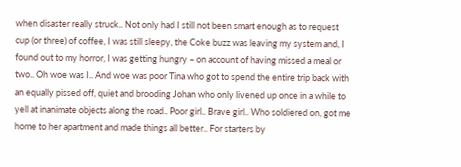when disaster really struck.. Not only had I still not been smart enough as to request  cup (or three) of coffee, I was still sleepy, the Coke buzz was leaving my system and, I found out to my horror, I was getting hungry – on account of having missed a meal or two.. Oh woe was I.. And woe was poor Tina who got to spend the entire trip back with an equally pissed off, quiet and brooding Johan who only livened up once in a while to yell at inanimate objects along the road.. Poor girl.. Brave girl.. Who soldiered on, got me home to her apartment and made things all better.. For starters by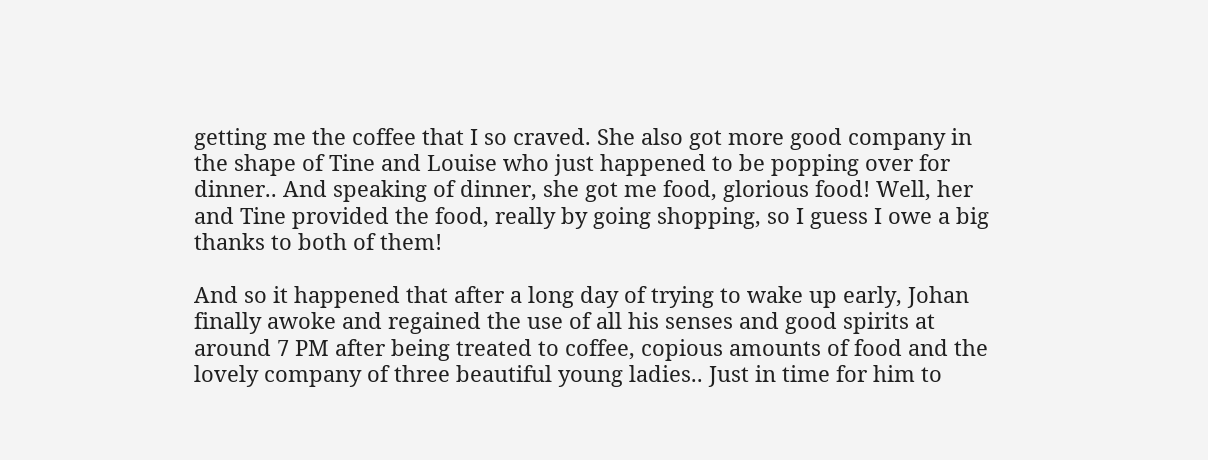getting me the coffee that I so craved. She also got more good company in the shape of Tine and Louise who just happened to be popping over for dinner.. And speaking of dinner, she got me food, glorious food! Well, her and Tine provided the food, really by going shopping, so I guess I owe a big thanks to both of them!

And so it happened that after a long day of trying to wake up early, Johan finally awoke and regained the use of all his senses and good spirits at around 7 PM after being treated to coffee, copious amounts of food and the lovely company of three beautiful young ladies.. Just in time for him to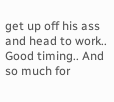get up off his ass and head to work.. Good timing.. And so much for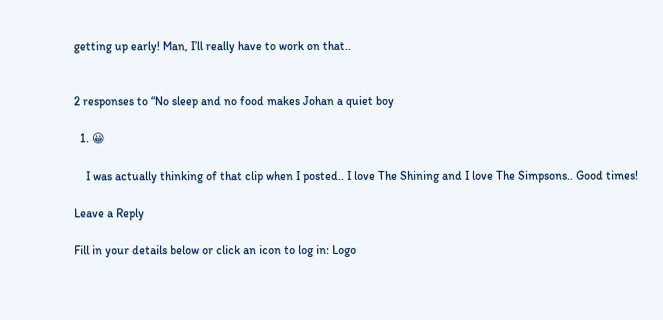getting up early! Man, I’ll really have to work on that..


2 responses to “No sleep and no food makes Johan a quiet boy

  1. 😀

    I was actually thinking of that clip when I posted.. I love The Shining and I love The Simpsons.. Good times!

Leave a Reply

Fill in your details below or click an icon to log in: Logo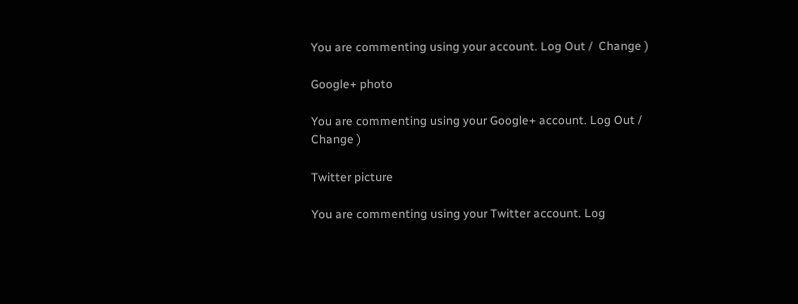You are commenting using your account. Log Out /  Change )

Google+ photo

You are commenting using your Google+ account. Log Out /  Change )

Twitter picture

You are commenting using your Twitter account. Log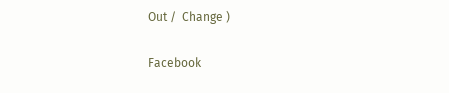Out /  Change )

Facebook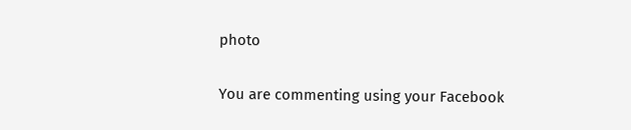photo

You are commenting using your Facebook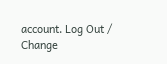account. Log Out /  Change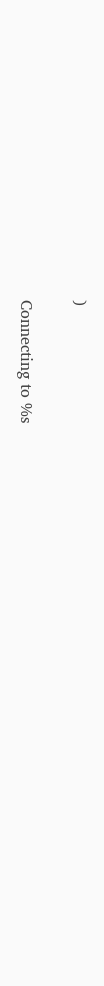)


Connecting to %s